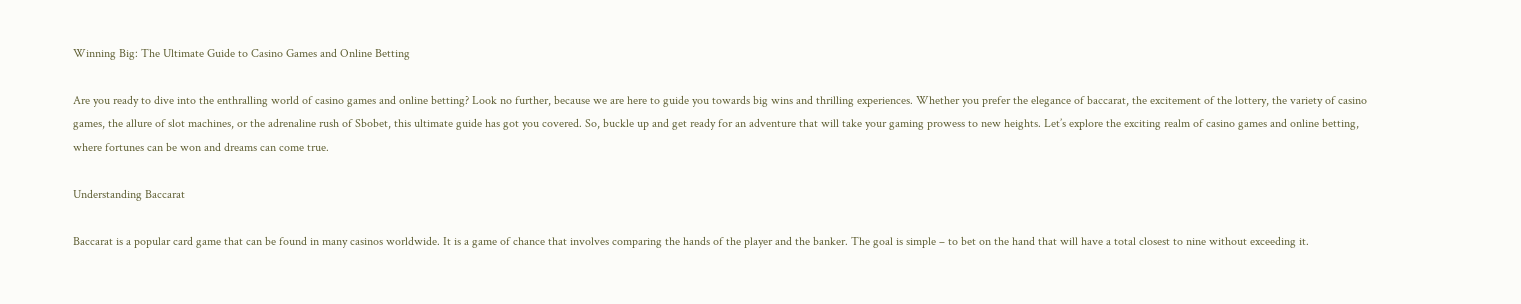Winning Big: The Ultimate Guide to Casino Games and Online Betting

Are you ready to dive into the enthralling world of casino games and online betting? Look no further, because we are here to guide you towards big wins and thrilling experiences. Whether you prefer the elegance of baccarat, the excitement of the lottery, the variety of casino games, the allure of slot machines, or the adrenaline rush of Sbobet, this ultimate guide has got you covered. So, buckle up and get ready for an adventure that will take your gaming prowess to new heights. Let’s explore the exciting realm of casino games and online betting, where fortunes can be won and dreams can come true.

Understanding Baccarat

Baccarat is a popular card game that can be found in many casinos worldwide. It is a game of chance that involves comparing the hands of the player and the banker. The goal is simple – to bet on the hand that will have a total closest to nine without exceeding it.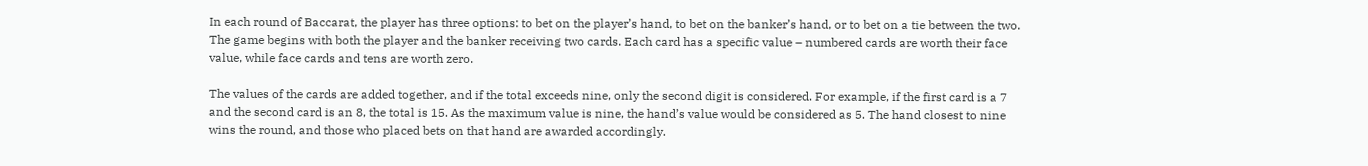In each round of Baccarat, the player has three options: to bet on the player’s hand, to bet on the banker’s hand, or to bet on a tie between the two. The game begins with both the player and the banker receiving two cards. Each card has a specific value – numbered cards are worth their face value, while face cards and tens are worth zero.

The values of the cards are added together, and if the total exceeds nine, only the second digit is considered. For example, if the first card is a 7 and the second card is an 8, the total is 15. As the maximum value is nine, the hand’s value would be considered as 5. The hand closest to nine wins the round, and those who placed bets on that hand are awarded accordingly.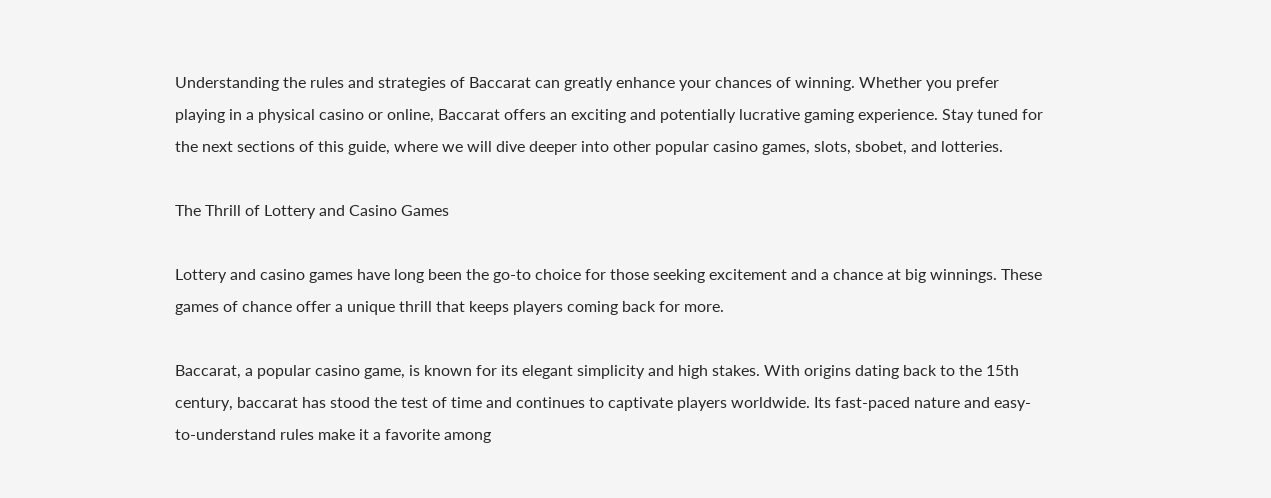Understanding the rules and strategies of Baccarat can greatly enhance your chances of winning. Whether you prefer playing in a physical casino or online, Baccarat offers an exciting and potentially lucrative gaming experience. Stay tuned for the next sections of this guide, where we will dive deeper into other popular casino games, slots, sbobet, and lotteries.

The Thrill of Lottery and Casino Games

Lottery and casino games have long been the go-to choice for those seeking excitement and a chance at big winnings. These games of chance offer a unique thrill that keeps players coming back for more.

Baccarat, a popular casino game, is known for its elegant simplicity and high stakes. With origins dating back to the 15th century, baccarat has stood the test of time and continues to captivate players worldwide. Its fast-paced nature and easy-to-understand rules make it a favorite among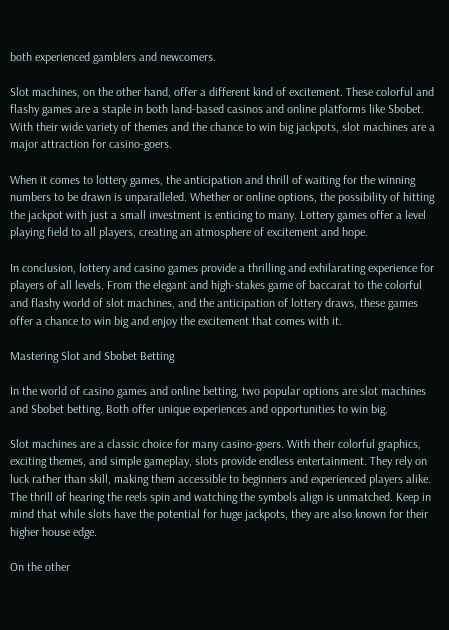both experienced gamblers and newcomers.

Slot machines, on the other hand, offer a different kind of excitement. These colorful and flashy games are a staple in both land-based casinos and online platforms like Sbobet. With their wide variety of themes and the chance to win big jackpots, slot machines are a major attraction for casino-goers.

When it comes to lottery games, the anticipation and thrill of waiting for the winning numbers to be drawn is unparalleled. Whether or online options, the possibility of hitting the jackpot with just a small investment is enticing to many. Lottery games offer a level playing field to all players, creating an atmosphere of excitement and hope.

In conclusion, lottery and casino games provide a thrilling and exhilarating experience for players of all levels. From the elegant and high-stakes game of baccarat to the colorful and flashy world of slot machines, and the anticipation of lottery draws, these games offer a chance to win big and enjoy the excitement that comes with it.

Mastering Slot and Sbobet Betting

In the world of casino games and online betting, two popular options are slot machines and Sbobet betting. Both offer unique experiences and opportunities to win big.

Slot machines are a classic choice for many casino-goers. With their colorful graphics, exciting themes, and simple gameplay, slots provide endless entertainment. They rely on luck rather than skill, making them accessible to beginners and experienced players alike. The thrill of hearing the reels spin and watching the symbols align is unmatched. Keep in mind that while slots have the potential for huge jackpots, they are also known for their higher house edge.

On the other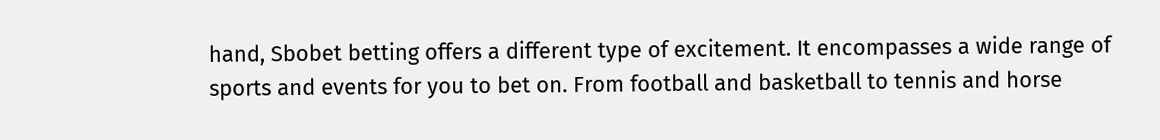hand, Sbobet betting offers a different type of excitement. It encompasses a wide range of sports and events for you to bet on. From football and basketball to tennis and horse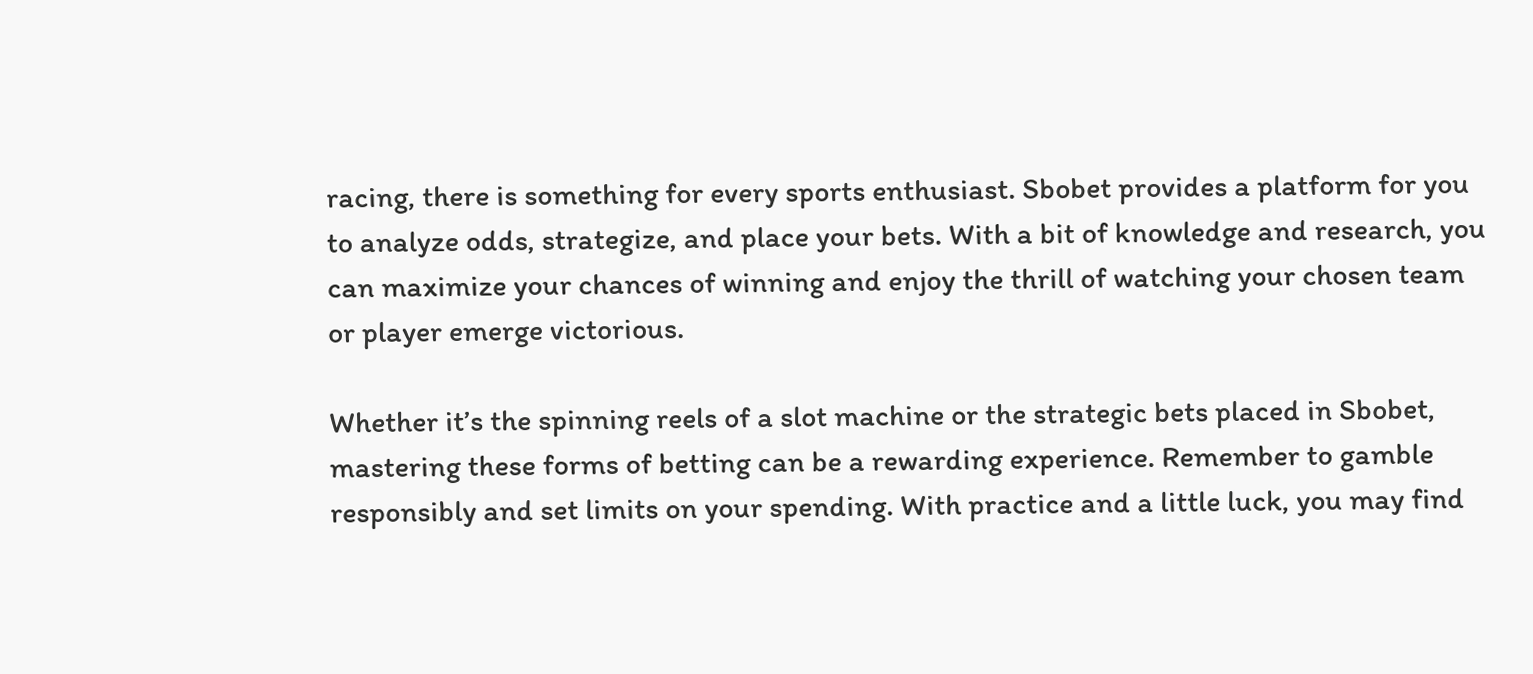racing, there is something for every sports enthusiast. Sbobet provides a platform for you to analyze odds, strategize, and place your bets. With a bit of knowledge and research, you can maximize your chances of winning and enjoy the thrill of watching your chosen team or player emerge victorious.

Whether it’s the spinning reels of a slot machine or the strategic bets placed in Sbobet, mastering these forms of betting can be a rewarding experience. Remember to gamble responsibly and set limits on your spending. With practice and a little luck, you may find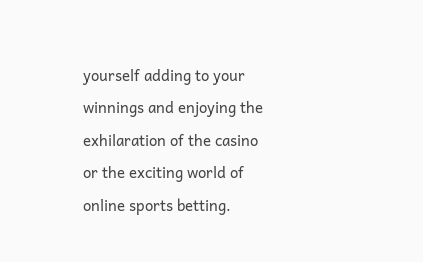yourself adding to your winnings and enjoying the exhilaration of the casino or the exciting world of online sports betting.